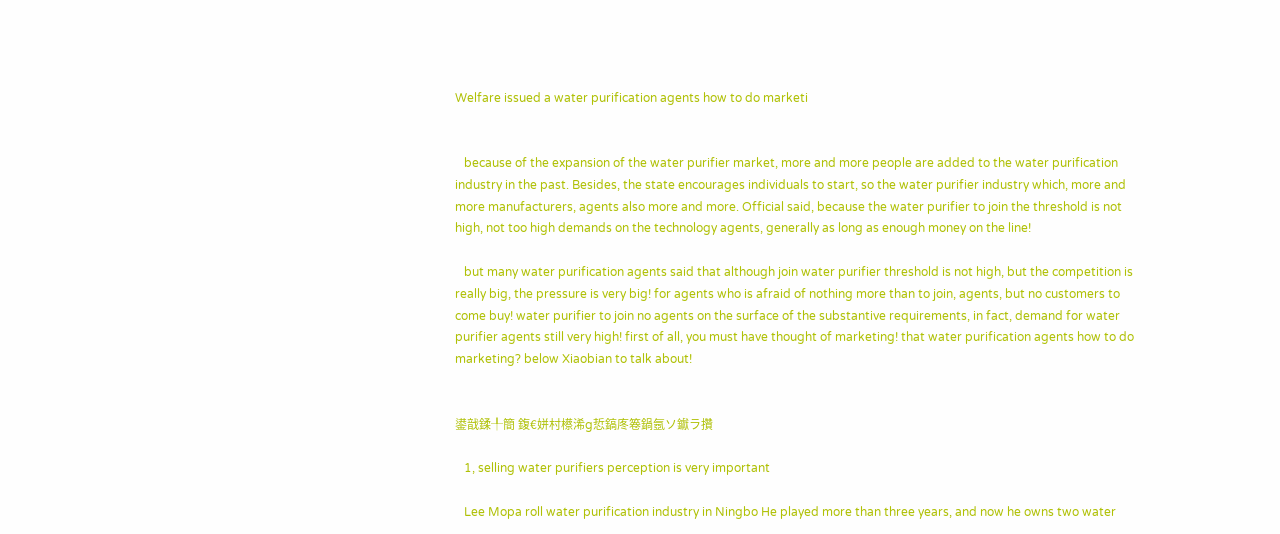Welfare issued a water purification agents how to do marketi


   because of the expansion of the water purifier market, more and more people are added to the water purification industry in the past. Besides, the state encourages individuals to start, so the water purifier industry which, more and more manufacturers, agents also more and more. Official said, because the water purifier to join the threshold is not high, not too high demands on the technology agents, generally as long as enough money on the line!

   but many water purification agents said that although join water purifier threshold is not high, but the competition is really big, the pressure is very big! for agents who is afraid of nothing more than to join, agents, but no customers to come buy! water purifier to join no agents on the surface of the substantive requirements, in fact, demand for water purifier agents still very high! first of all, you must have thought of marketing! that water purification agents how to do marketing? below Xiaobian to talk about!


鍙戠鍒╀簡 鍑€姘村櫒浠g悊鎬庝箞鍋氬ソ钀ラ攢

   1, selling water purifiers perception is very important

   Lee Mopa roll water purification industry in Ningbo He played more than three years, and now he owns two water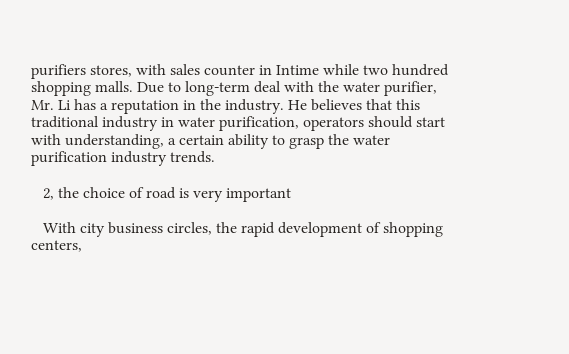purifiers stores, with sales counter in Intime while two hundred shopping malls. Due to long-term deal with the water purifier, Mr. Li has a reputation in the industry. He believes that this traditional industry in water purification, operators should start with understanding, a certain ability to grasp the water purification industry trends.

   2, the choice of road is very important

   With city business circles, the rapid development of shopping centers,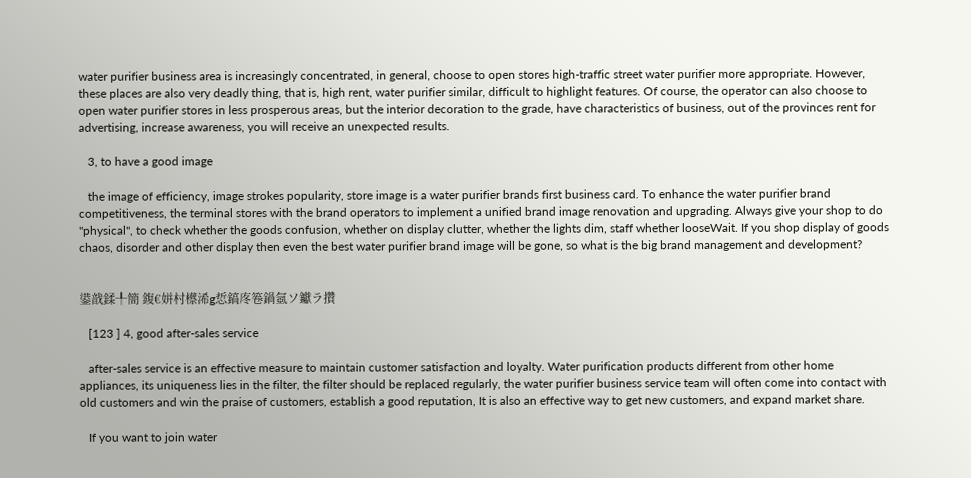water purifier business area is increasingly concentrated, in general, choose to open stores high-traffic street water purifier more appropriate. However, these places are also very deadly thing, that is, high rent, water purifier similar, difficult to highlight features. Of course, the operator can also choose to open water purifier stores in less prosperous areas, but the interior decoration to the grade, have characteristics of business, out of the provinces rent for advertising, increase awareness, you will receive an unexpected results.

   3, to have a good image

   the image of efficiency, image strokes popularity, store image is a water purifier brands first business card. To enhance the water purifier brand competitiveness, the terminal stores with the brand operators to implement a unified brand image renovation and upgrading. Always give your shop to do "physical", to check whether the goods confusion, whether on display clutter, whether the lights dim, staff whether looseWait. If you shop display of goods chaos, disorder and other display then even the best water purifier brand image will be gone, so what is the big brand management and development?


鍙戠鍒╀簡 鍑€姘村櫒浠g悊鎬庝箞鍋氬ソ钀ラ攢

   [123 ] 4, good after-sales service

   after-sales service is an effective measure to maintain customer satisfaction and loyalty. Water purification products different from other home appliances, its uniqueness lies in the filter, the filter should be replaced regularly, the water purifier business service team will often come into contact with old customers and win the praise of customers, establish a good reputation, It is also an effective way to get new customers, and expand market share.

   If you want to join water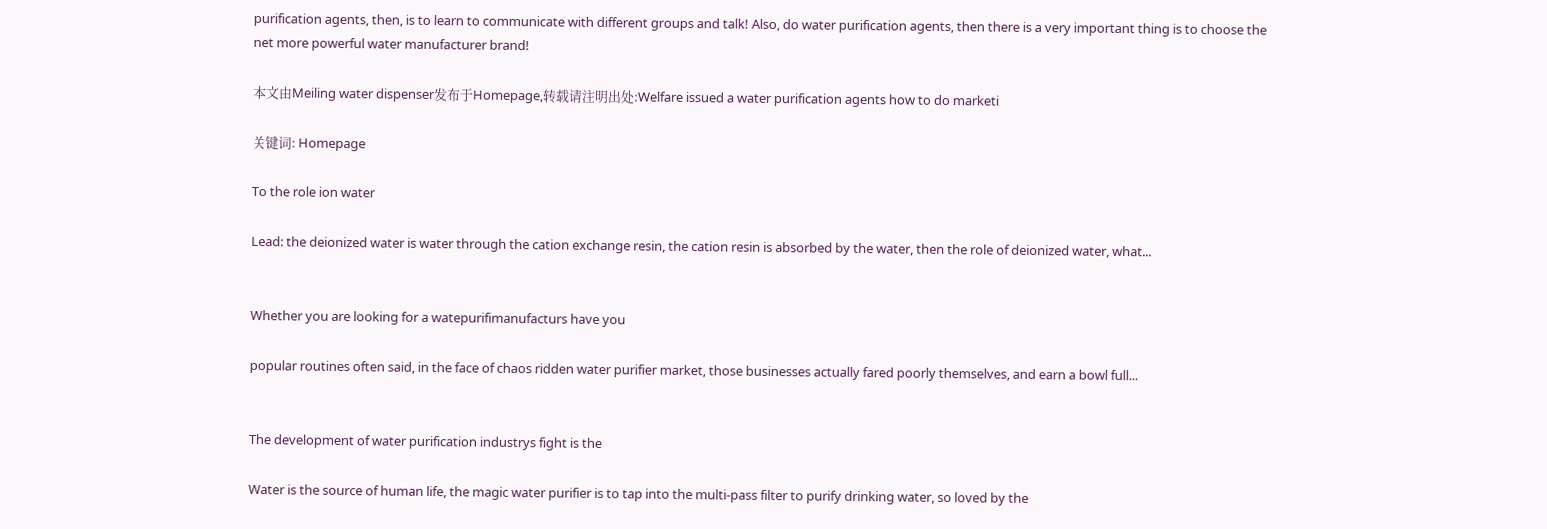purification agents, then, is to learn to communicate with different groups and talk! Also, do water purification agents, then there is a very important thing is to choose the net more powerful water manufacturer brand!

本文由Meiling water dispenser发布于Homepage,转载请注明出处:Welfare issued a water purification agents how to do marketi

关键词: Homepage

To the role ion water

Lead: the deionized water is water through the cation exchange resin, the cation resin is absorbed by the water, then the role of deionized water, what...


Whether you are looking for a watepurifimanufacturs have you

popular routines often said, in the face of chaos ridden water purifier market, those businesses actually fared poorly themselves, and earn a bowl full...


The development of water purification industrys fight is the

Water is the source of human life, the magic water purifier is to tap into the multi-pass filter to purify drinking water, so loved by the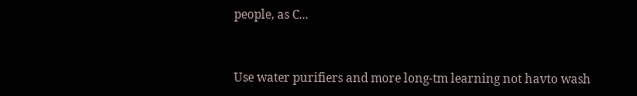people, as C...


Use water purifiers and more long-tm learning not havto wash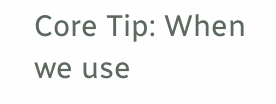Core Tip: When we use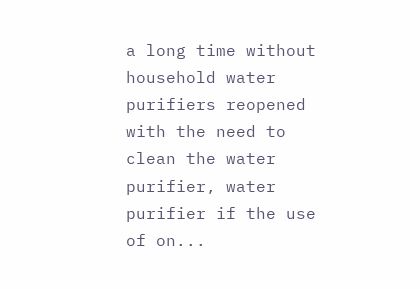a long time without household water purifiers reopened with the need to clean the water purifier, water purifier if the use of on...